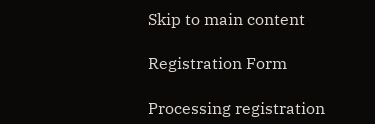Skip to main content

Registration Form

Processing registration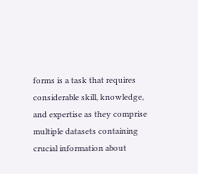forms is a task that requires considerable skill, knowledge, and expertise as they comprise multiple datasets containing crucial information about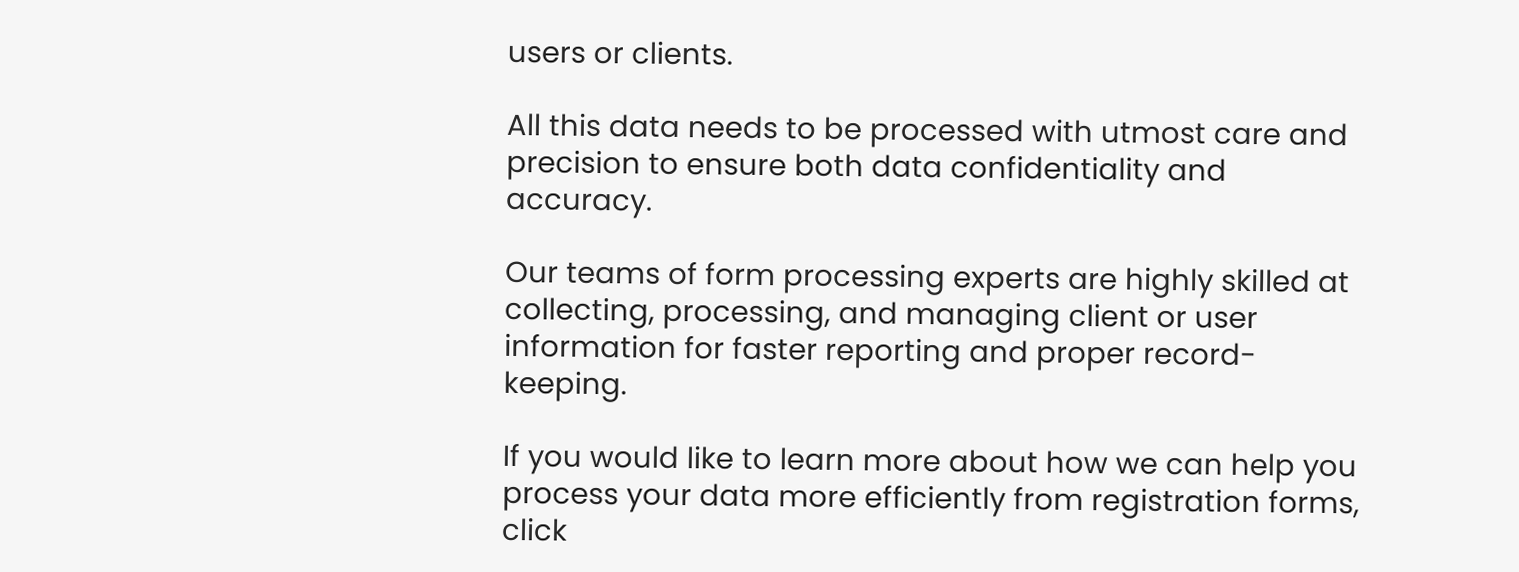users or clients.

All this data needs to be processed with utmost care and precision to ensure both data confidentiality and accuracy.

Our teams of form processing experts are highly skilled at collecting, processing, and managing client or user information for faster reporting and proper record-keeping.

If you would like to learn more about how we can help you process your data more efficiently from registration forms, click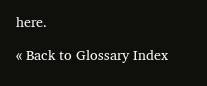here.

« Back to Glossary Index